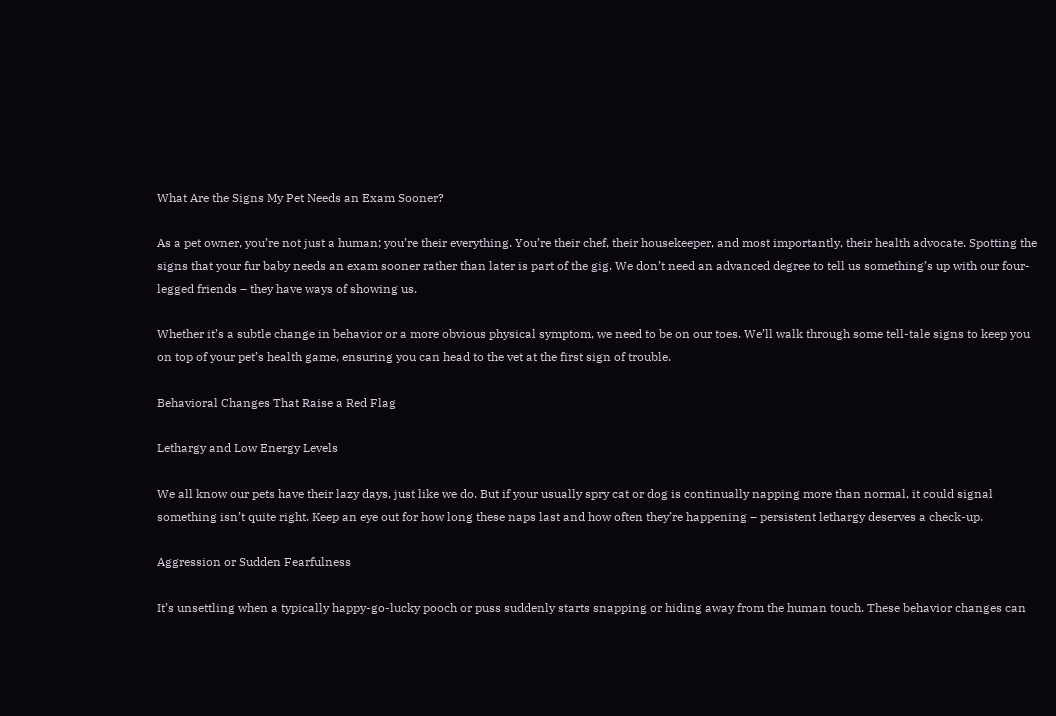What Are the Signs My Pet Needs an Exam Sooner?

As a pet owner, you’re not just a human; you’re their everything. You’re their chef, their housekeeper, and most importantly, their health advocate. Spotting the signs that your fur baby needs an exam sooner rather than later is part of the gig. We don’t need an advanced degree to tell us something’s up with our four-legged friends – they have ways of showing us.

Whether it’s a subtle change in behavior or a more obvious physical symptom, we need to be on our toes. We’ll walk through some tell-tale signs to keep you on top of your pet’s health game, ensuring you can head to the vet at the first sign of trouble.

Behavioral Changes That Raise a Red Flag

Lethargy and Low Energy Levels

We all know our pets have their lazy days, just like we do. But if your usually spry cat or dog is continually napping more than normal, it could signal something isn’t quite right. Keep an eye out for how long these naps last and how often they’re happening – persistent lethargy deserves a check-up.

Aggression or Sudden Fearfulness

It’s unsettling when a typically happy-go-lucky pooch or puss suddenly starts snapping or hiding away from the human touch. These behavior changes can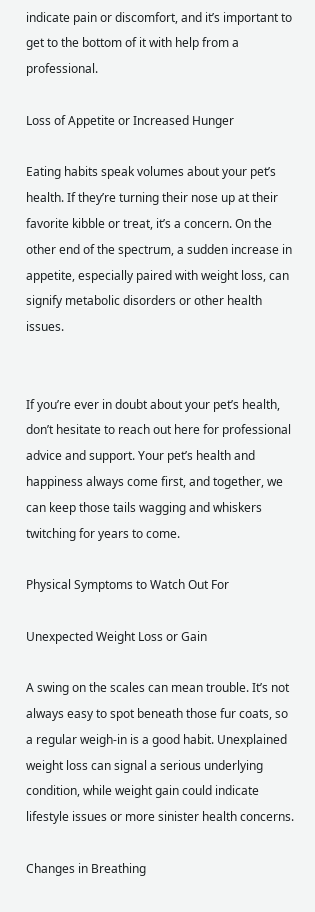indicate pain or discomfort, and it’s important to get to the bottom of it with help from a professional.

Loss of Appetite or Increased Hunger

Eating habits speak volumes about your pet’s health. If they’re turning their nose up at their favorite kibble or treat, it’s a concern. On the other end of the spectrum, a sudden increase in appetite, especially paired with weight loss, can signify metabolic disorders or other health issues.


If you’re ever in doubt about your pet’s health, don’t hesitate to reach out here for professional advice and support. Your pet’s health and happiness always come first, and together, we can keep those tails wagging and whiskers twitching for years to come.

Physical Symptoms to Watch Out For

Unexpected Weight Loss or Gain

A swing on the scales can mean trouble. It’s not always easy to spot beneath those fur coats, so a regular weigh-in is a good habit. Unexplained weight loss can signal a serious underlying condition, while weight gain could indicate lifestyle issues or more sinister health concerns.

Changes in Breathing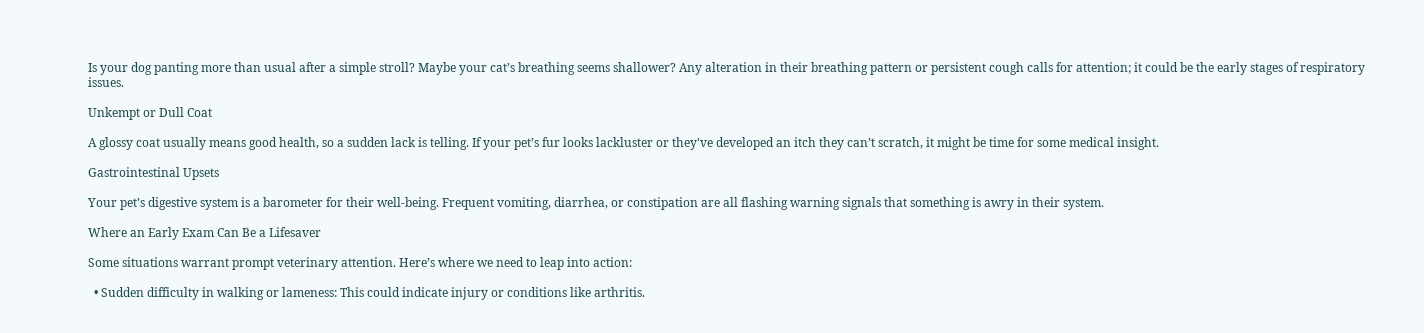Is your dog panting more than usual after a simple stroll? Maybe your cat’s breathing seems shallower? Any alteration in their breathing pattern or persistent cough calls for attention; it could be the early stages of respiratory issues.

Unkempt or Dull Coat

A glossy coat usually means good health, so a sudden lack is telling. If your pet’s fur looks lackluster or they’ve developed an itch they can’t scratch, it might be time for some medical insight.

Gastrointestinal Upsets

Your pet’s digestive system is a barometer for their well-being. Frequent vomiting, diarrhea, or constipation are all flashing warning signals that something is awry in their system.

Where an Early Exam Can Be a Lifesaver

Some situations warrant prompt veterinary attention. Here’s where we need to leap into action:

  • Sudden difficulty in walking or lameness: This could indicate injury or conditions like arthritis.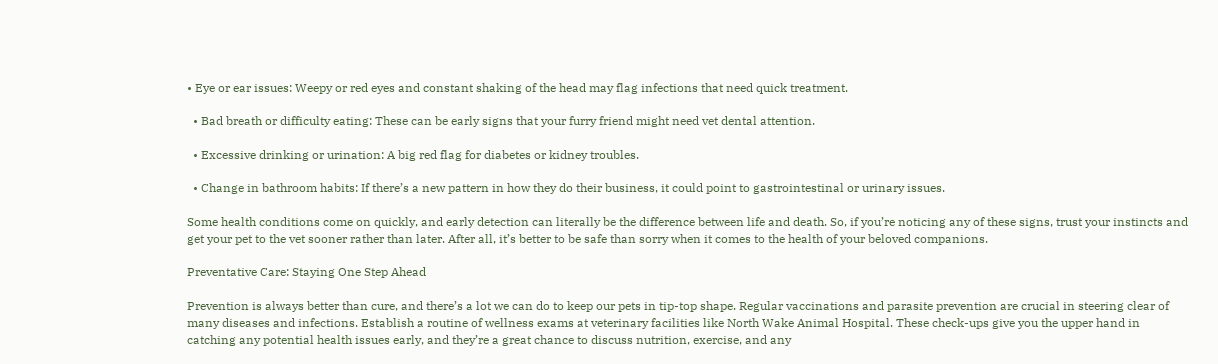• Eye or ear issues: Weepy or red eyes and constant shaking of the head may flag infections that need quick treatment.

  • Bad breath or difficulty eating: These can be early signs that your furry friend might need vet dental attention.

  • Excessive drinking or urination: A big red flag for diabetes or kidney troubles.

  • Change in bathroom habits: If there’s a new pattern in how they do their business, it could point to gastrointestinal or urinary issues.

Some health conditions come on quickly, and early detection can literally be the difference between life and death. So, if you’re noticing any of these signs, trust your instincts and get your pet to the vet sooner rather than later. After all, it’s better to be safe than sorry when it comes to the health of your beloved companions.

Preventative Care: Staying One Step Ahead

Prevention is always better than cure, and there’s a lot we can do to keep our pets in tip-top shape. Regular vaccinations and parasite prevention are crucial in steering clear of many diseases and infections. Establish a routine of wellness exams at veterinary facilities like North Wake Animal Hospital. These check-ups give you the upper hand in catching any potential health issues early, and they’re a great chance to discuss nutrition, exercise, and any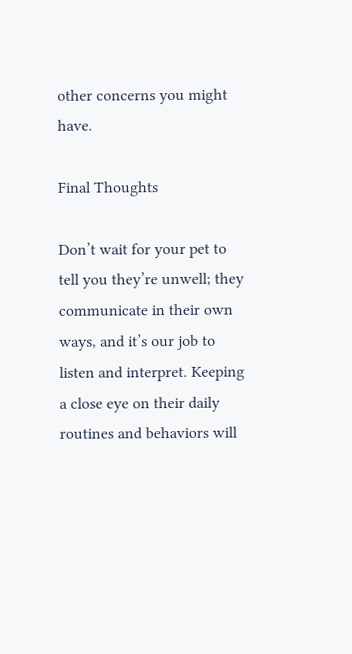other concerns you might have.

Final Thoughts

Don’t wait for your pet to tell you they’re unwell; they communicate in their own ways, and it’s our job to listen and interpret. Keeping a close eye on their daily routines and behaviors will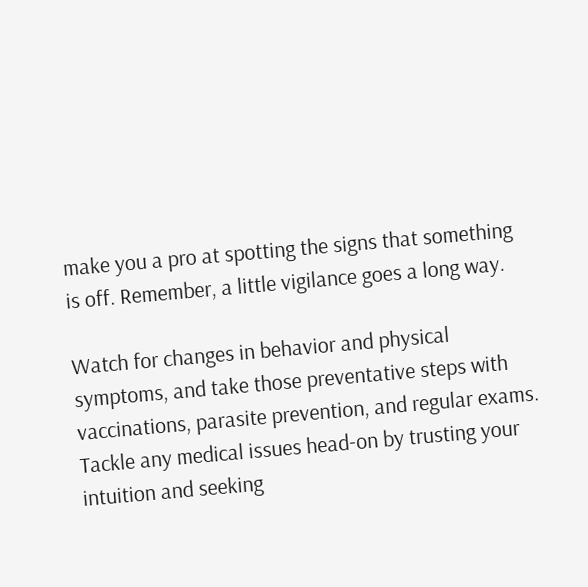make you a pro at spotting the signs that something is off. Remember, a little vigilance goes a long way.

Watch for changes in behavior and physical symptoms, and take those preventative steps with vaccinations, parasite prevention, and regular exams. Tackle any medical issues head-on by trusting your intuition and seeking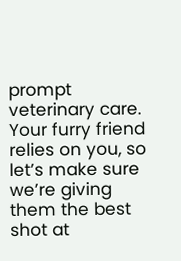prompt veterinary care. Your furry friend relies on you, so let’s make sure we’re giving them the best shot at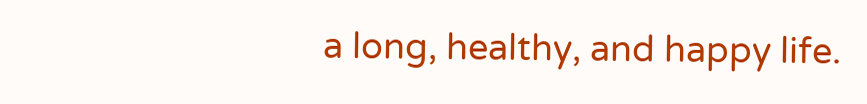a long, healthy, and happy life.